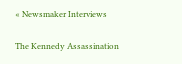« Newsmaker Interviews

The Kennedy Assassination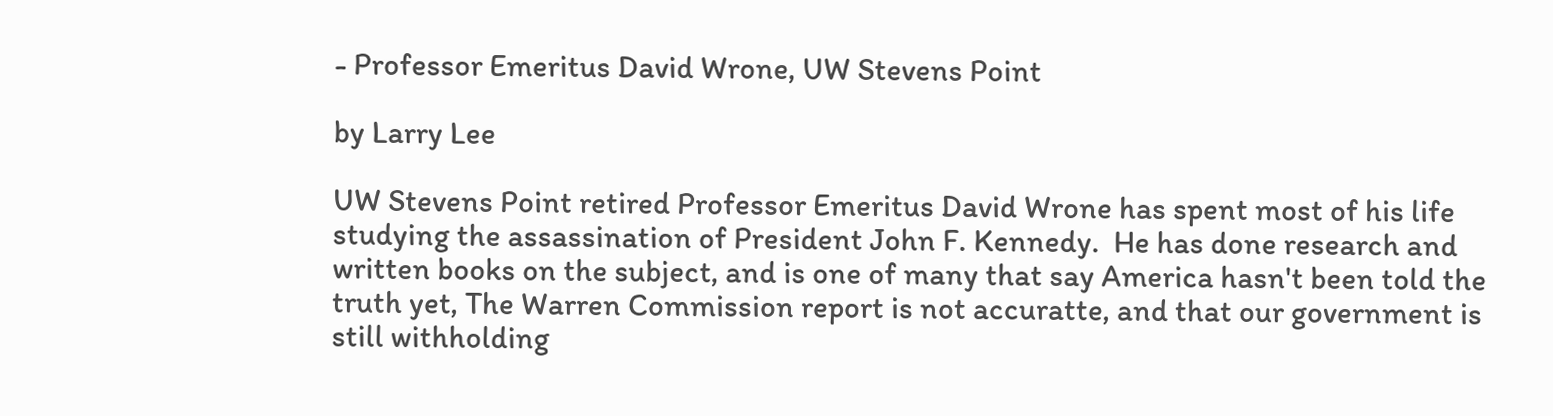- Professor Emeritus David Wrone, UW Stevens Point

by Larry Lee

UW Stevens Point retired Professor Emeritus David Wrone has spent most of his life studying the assassination of President John F. Kennedy.  He has done research and written books on the subject, and is one of many that say America hasn't been told the truth yet, The Warren Commission report is not accuratte, and that our government is still withholding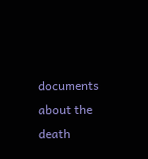documents about the death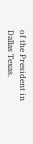of the President in Dallas Texas.